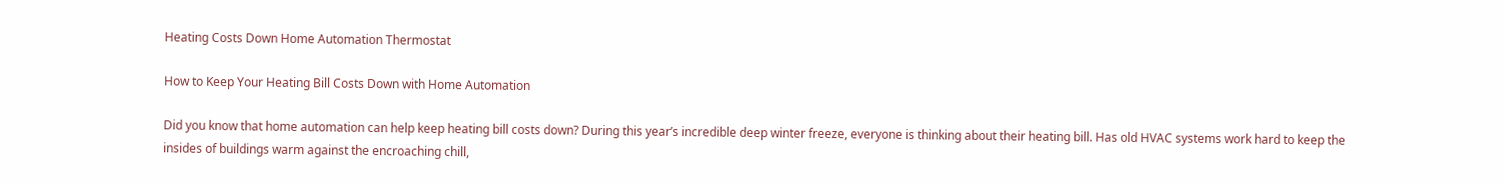Heating Costs Down Home Automation Thermostat

How to Keep Your Heating Bill Costs Down with Home Automation

Did you know that home automation can help keep heating bill costs down? During this year’s incredible deep winter freeze, everyone is thinking about their heating bill. Has old HVAC systems work hard to keep the insides of buildings warm against the encroaching chill,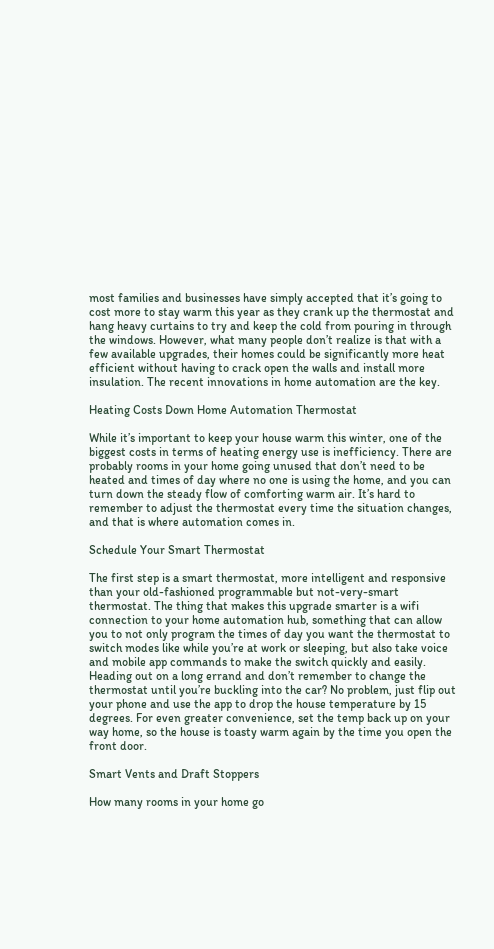most families and businesses have simply accepted that it’s going to cost more to stay warm this year as they crank up the thermostat and hang heavy curtains to try and keep the cold from pouring in through the windows. However, what many people don’t realize is that with a few available upgrades, their homes could be significantly more heat efficient without having to crack open the walls and install more insulation. The recent innovations in home automation are the key.

Heating Costs Down Home Automation Thermostat

While it’s important to keep your house warm this winter, one of the biggest costs in terms of heating energy use is inefficiency. There are probably rooms in your home going unused that don’t need to be heated and times of day where no one is using the home, and you can turn down the steady flow of comforting warm air. It’s hard to remember to adjust the thermostat every time the situation changes, and that is where automation comes in.

Schedule Your Smart Thermostat

The first step is a smart thermostat, more intelligent and responsive than your old-fashioned programmable but not-very-smart thermostat. The thing that makes this upgrade smarter is a wifi connection to your home automation hub, something that can allow you to not only program the times of day you want the thermostat to switch modes like while you’re at work or sleeping, but also take voice and mobile app commands to make the switch quickly and easily. Heading out on a long errand and don’t remember to change the thermostat until you’re buckling into the car? No problem, just flip out your phone and use the app to drop the house temperature by 15 degrees. For even greater convenience, set the temp back up on your way home, so the house is toasty warm again by the time you open the front door.

Smart Vents and Draft Stoppers

How many rooms in your home go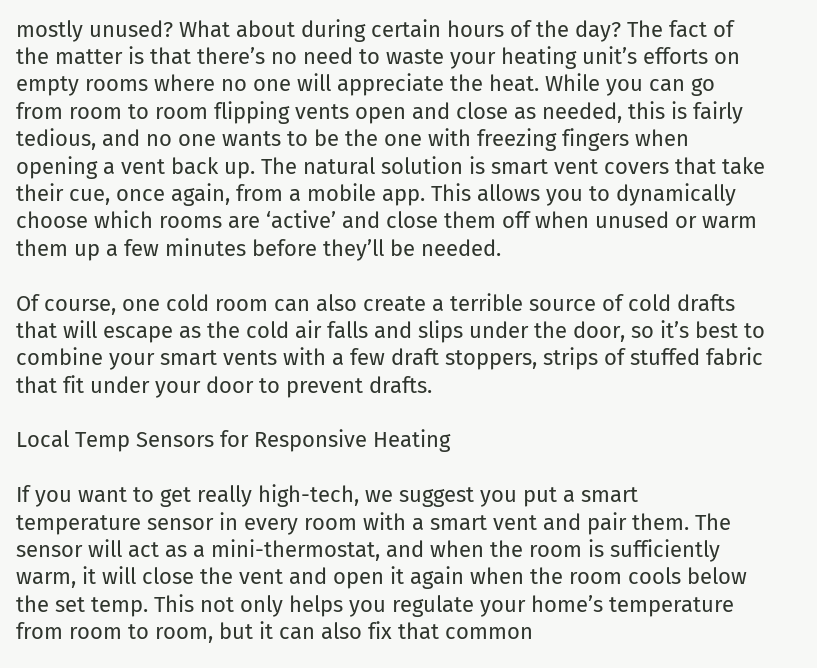mostly unused? What about during certain hours of the day? The fact of the matter is that there’s no need to waste your heating unit’s efforts on empty rooms where no one will appreciate the heat. While you can go from room to room flipping vents open and close as needed, this is fairly tedious, and no one wants to be the one with freezing fingers when opening a vent back up. The natural solution is smart vent covers that take their cue, once again, from a mobile app. This allows you to dynamically choose which rooms are ‘active’ and close them off when unused or warm them up a few minutes before they’ll be needed.

Of course, one cold room can also create a terrible source of cold drafts that will escape as the cold air falls and slips under the door, so it’s best to combine your smart vents with a few draft stoppers, strips of stuffed fabric that fit under your door to prevent drafts.

Local Temp Sensors for Responsive Heating

If you want to get really high-tech, we suggest you put a smart temperature sensor in every room with a smart vent and pair them. The sensor will act as a mini-thermostat, and when the room is sufficiently warm, it will close the vent and open it again when the room cools below the set temp. This not only helps you regulate your home’s temperature from room to room, but it can also fix that common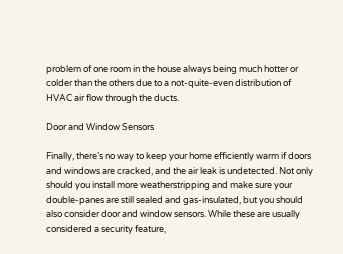problem of one room in the house always being much hotter or colder than the others due to a not-quite-even distribution of HVAC air flow through the ducts.

Door and Window Sensors

Finally, there’s no way to keep your home efficiently warm if doors and windows are cracked, and the air leak is undetected. Not only should you install more weatherstripping and make sure your double-panes are still sealed and gas-insulated, but you should also consider door and window sensors. While these are usually considered a security feature,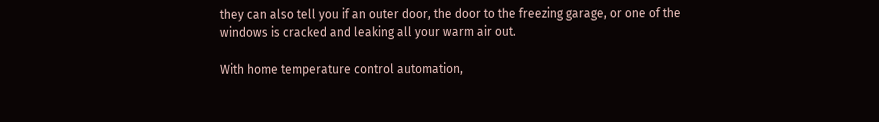they can also tell you if an outer door, the door to the freezing garage, or one of the windows is cracked and leaking all your warm air out.

With home temperature control automation,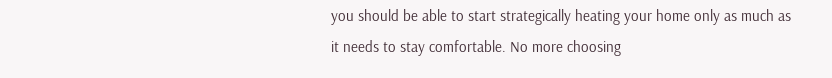you should be able to start strategically heating your home only as much as it needs to stay comfortable. No more choosing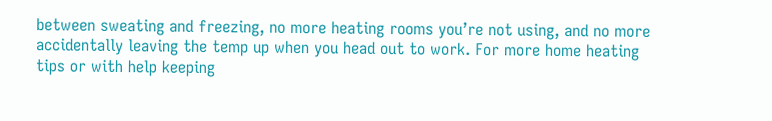between sweating and freezing, no more heating rooms you’re not using, and no more accidentally leaving the temp up when you head out to work. For more home heating tips or with help keeping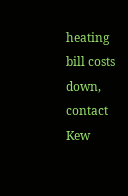heating bill costs down, contact Kew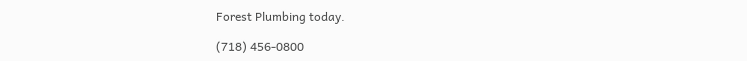Forest Plumbing today.

(718) 456-0800